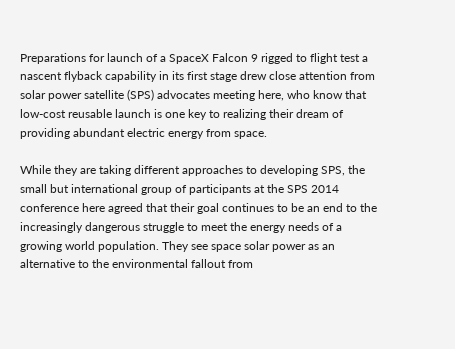Preparations for launch of a SpaceX Falcon 9 rigged to flight test a nascent flyback capability in its first stage drew close attention from solar power satellite (SPS) advocates meeting here, who know that low-cost reusable launch is one key to realizing their dream of providing abundant electric energy from space.

While they are taking different approaches to developing SPS, the small but international group of participants at the SPS 2014 conference here agreed that their goal continues to be an end to the increasingly dangerous struggle to meet the energy needs of a growing world population. They see space solar power as an alternative to the environmental fallout from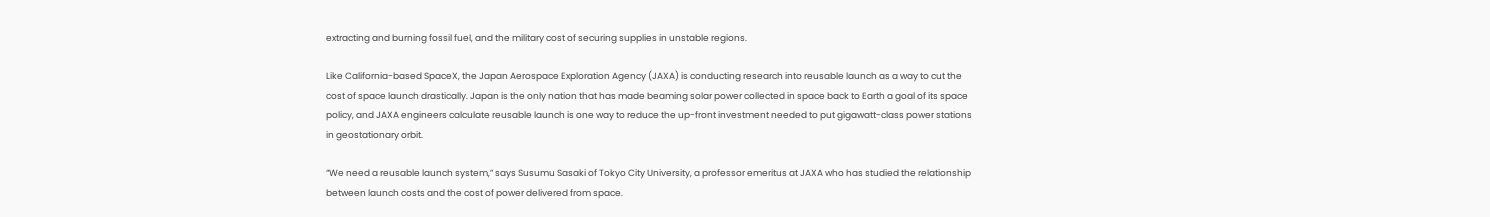extracting and burning fossil fuel, and the military cost of securing supplies in unstable regions.

Like California-based SpaceX, the Japan Aerospace Exploration Agency (JAXA) is conducting research into reusable launch as a way to cut the cost of space launch drastically. Japan is the only nation that has made beaming solar power collected in space back to Earth a goal of its space policy, and JAXA engineers calculate reusable launch is one way to reduce the up-front investment needed to put gigawatt-class power stations in geostationary orbit.

“We need a reusable launch system,” says Susumu Sasaki of Tokyo City University, a professor emeritus at JAXA who has studied the relationship between launch costs and the cost of power delivered from space.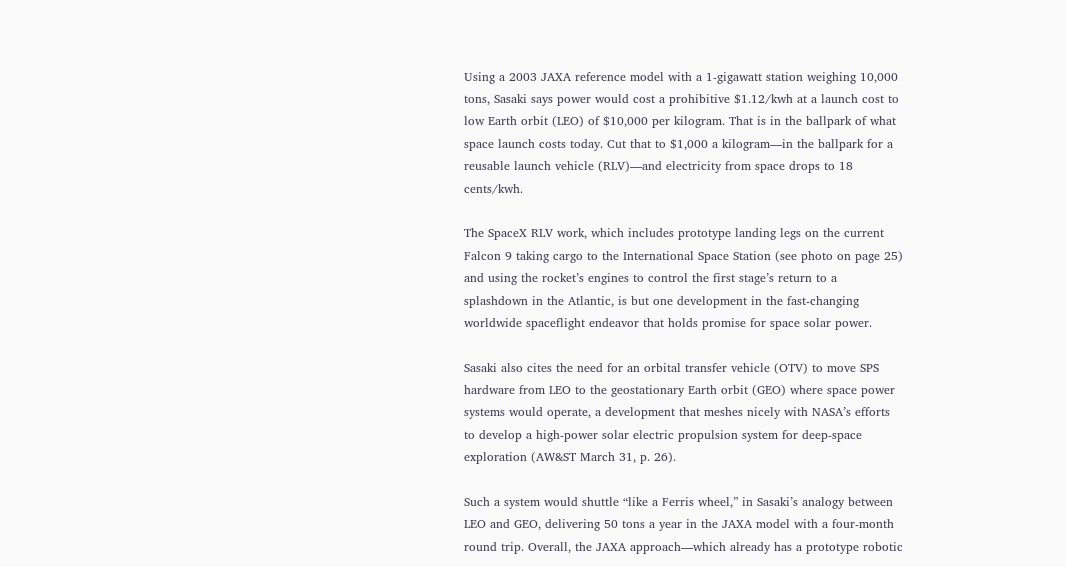Using a 2003 JAXA reference model with a 1-gigawatt station weighing 10,000 tons, Sasaki says power would cost a prohibitive $1.12/kwh at a launch cost to low Earth orbit (LEO) of $10,000 per kilogram. That is in the ballpark of what space launch costs today. Cut that to $1,000 a kilogram—in the ballpark for a reusable launch vehicle (RLV)—and electricity from space drops to 18 cents/kwh.

The SpaceX RLV work, which includes prototype landing legs on the current Falcon 9 taking cargo to the International Space Station (see photo on page 25) and using the rocket’s engines to control the first stage’s return to a splashdown in the Atlantic, is but one development in the fast-changing worldwide spaceflight endeavor that holds promise for space solar power.

Sasaki also cites the need for an orbital transfer vehicle (OTV) to move SPS hardware from LEO to the geostationary Earth orbit (GEO) where space power systems would operate, a development that meshes nicely with NASA’s efforts to develop a high-power solar electric propulsion system for deep-space exploration (AW&ST March 31, p. 26).

Such a system would shuttle “like a Ferris wheel,” in Sasaki’s analogy between LEO and GEO, delivering 50 tons a year in the JAXA model with a four-month round trip. Overall, the JAXA approach—which already has a prototype robotic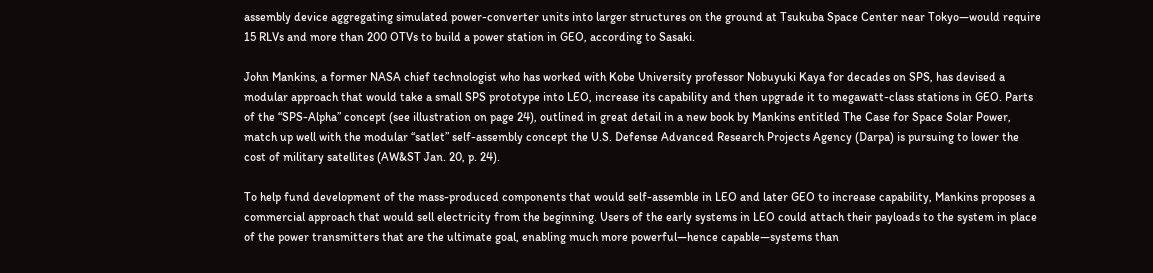assembly device aggregating simulated power-converter units into larger structures on the ground at Tsukuba Space Center near Tokyo—would require 15 RLVs and more than 200 OTVs to build a power station in GEO, according to Sasaki.

John Mankins, a former NASA chief technologist who has worked with Kobe University professor Nobuyuki Kaya for decades on SPS, has devised a modular approach that would take a small SPS prototype into LEO, increase its capability and then upgrade it to megawatt-class stations in GEO. Parts of the “SPS-Alpha” concept (see illustration on page 24), outlined in great detail in a new book by Mankins entitled The Case for Space Solar Power, match up well with the modular “satlet” self-assembly concept the U.S. Defense Advanced Research Projects Agency (Darpa) is pursuing to lower the cost of military satellites (AW&ST Jan. 20, p. 24).

To help fund development of the mass-produced components that would self-assemble in LEO and later GEO to increase capability, Mankins proposes a commercial approach that would sell electricity from the beginning. Users of the early systems in LEO could attach their payloads to the system in place of the power transmitters that are the ultimate goal, enabling much more powerful—hence capable—systems than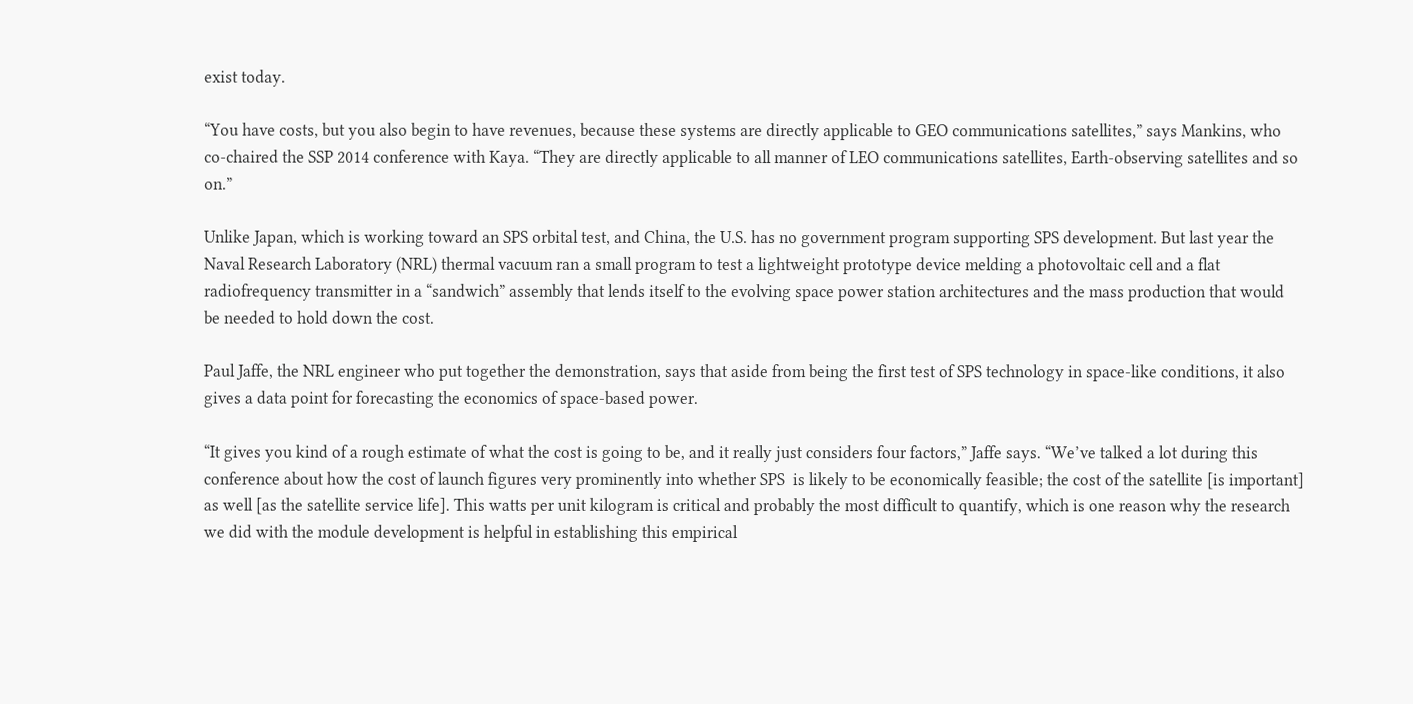exist today.

“You have costs, but you also begin to have revenues, because these systems are directly applicable to GEO communications satellites,” says Mankins, who co-chaired the SSP 2014 conference with Kaya. “They are directly applicable to all manner of LEO communications satellites, Earth-observing satellites and so on.”

Unlike Japan, which is working toward an SPS orbital test, and China, the U.S. has no government program supporting SPS development. But last year the Naval Research Laboratory (NRL) thermal vacuum ran a small program to test a lightweight prototype device melding a photovoltaic cell and a flat radiofrequency transmitter in a “sandwich” assembly that lends itself to the evolving space power station architectures and the mass production that would  be needed to hold down the cost.

Paul Jaffe, the NRL engineer who put together the demonstration, says that aside from being the first test of SPS technology in space-like conditions, it also gives a data point for forecasting the economics of space-based power.

“It gives you kind of a rough estimate of what the cost is going to be, and it really just considers four factors,” Jaffe says. “We’ve talked a lot during this conference about how the cost of launch figures very prominently into whether SPS  is likely to be economically feasible; the cost of the satellite [is important] as well [as the satellite service life]. This watts per unit kilogram is critical and probably the most difficult to quantify, which is one reason why the research we did with the module development is helpful in establishing this empirical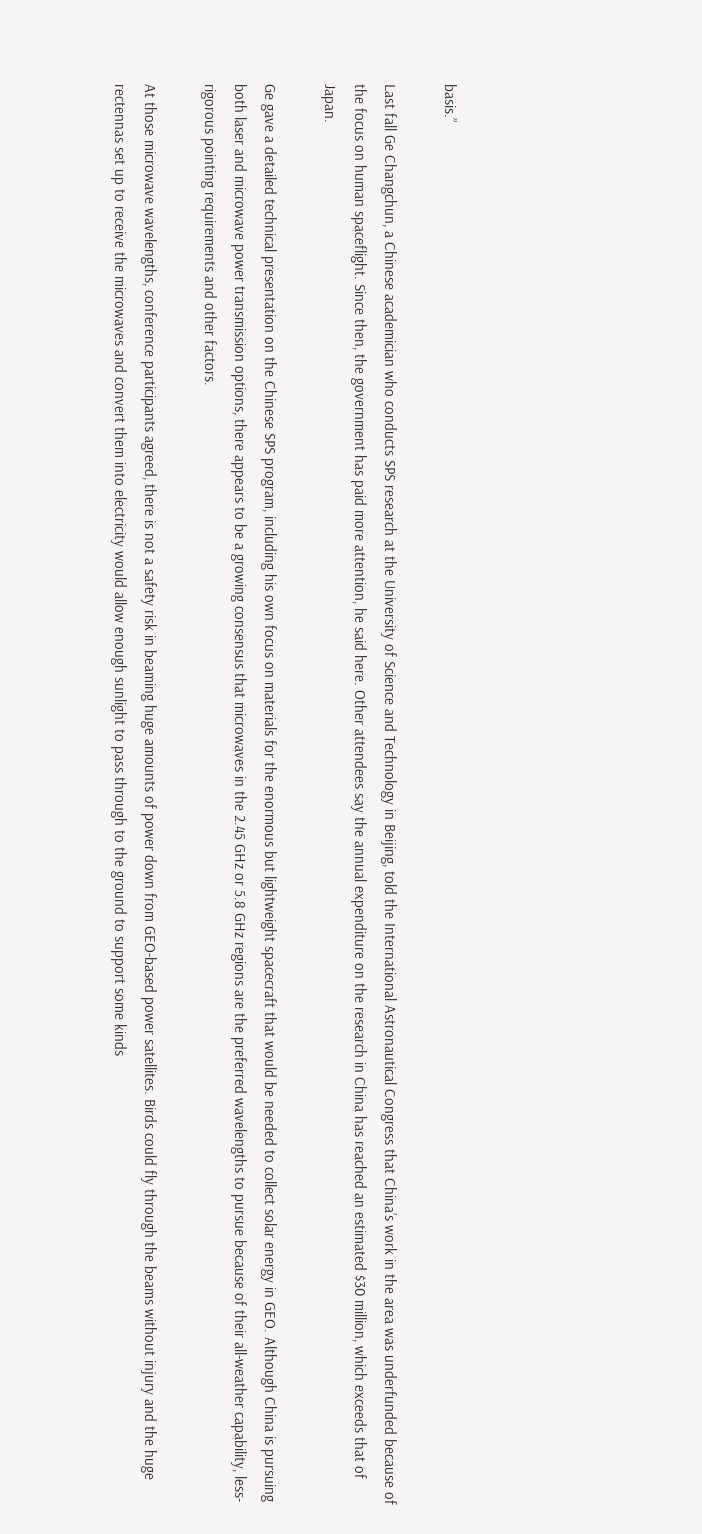basis.”

Last fall Ge Changchun, a Chinese academician who conducts SPS research at the University of Science and Technology in Beijing, told the International Astronautical Congress that China’s work in the area was underfunded because of the focus on human spaceflight. Since then, the government has paid more attention, he said here. Other attendees say the annual expenditure on the research in China has reached an estimated $30 million, which exceeds that of Japan.

Ge gave a detailed technical presentation on the Chinese SPS program, including his own focus on materials for the enormous but lightweight spacecraft that would be needed to collect solar energy in GEO. Although China is pursuing both laser and microwave power transmission options, there appears to be a growing consensus that microwaves in the 2.45 GHz or 5.8 GHz regions are the preferred wavelengths to pursue because of their all-weather capability, less-rigorous pointing requirements and other factors.

At those microwave wavelengths, conference participants agreed, there is not a safety risk in beaming huge amounts of power down from GEO-based power satellites. Birds could fly through the beams without injury and the huge rectennas set up to receive the microwaves and convert them into electricity would allow enough sunlight to pass through to the ground to support some kinds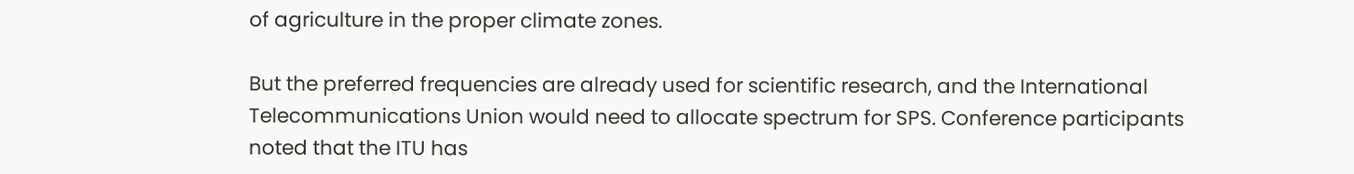of agriculture in the proper climate zones.

But the preferred frequencies are already used for scientific research, and the International Telecommunications Union would need to allocate spectrum for SPS. Conference participants noted that the ITU has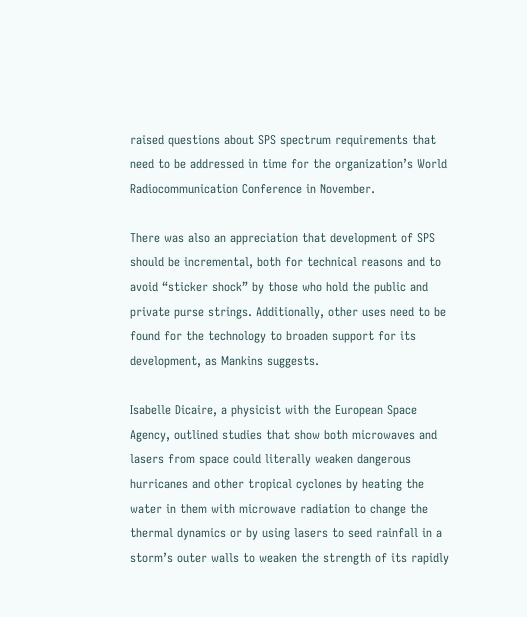raised questions about SPS spectrum requirements that need to be addressed in time for the organization’s World Radiocommunication Conference in November.

There was also an appreciation that development of SPS should be incremental, both for technical reasons and to avoid “sticker shock” by those who hold the public and private purse strings. Additionally, other uses need to be found for the technology to broaden support for its development, as Mankins suggests.

Isabelle Dicaire, a physicist with the European Space Agency, outlined studies that show both microwaves and lasers from space could literally weaken dangerous hurricanes and other tropical cyclones by heating the water in them with microwave radiation to change the thermal dynamics or by using lasers to seed rainfall in a storm’s outer walls to weaken the strength of its rapidly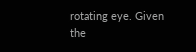rotating eye. Given the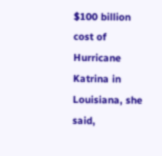$100 billion cost of Hurricane Katrina in Louisiana, she said,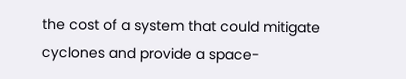the cost of a system that could mitigate cyclones and provide a space-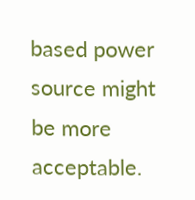based power source might be more acceptable.